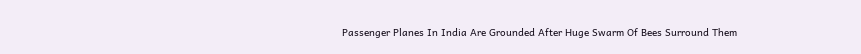Passenger Planes In India Are Grounded After Huge Swarm Of Bees Surround Them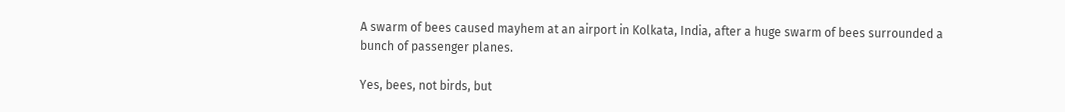A swarm of bees caused mayhem at an airport in Kolkata, India, after a huge swarm of bees surrounded a bunch of passenger planes.

Yes, bees, not birds, but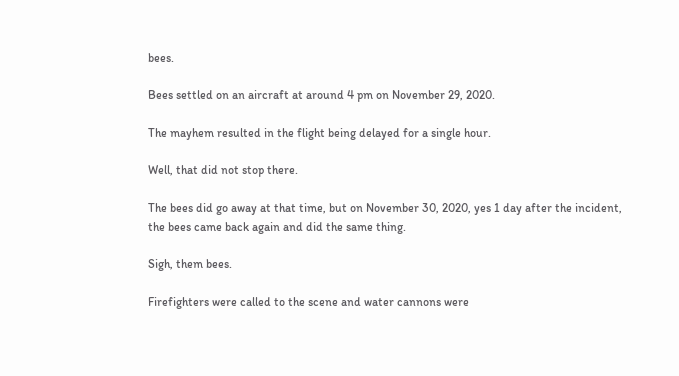bees.

Bees settled on an aircraft at around 4 pm on November 29, 2020.

The mayhem resulted in the flight being delayed for a single hour.

Well, that did not stop there.

The bees did go away at that time, but on November 30, 2020, yes 1 day after the incident, the bees came back again and did the same thing.

Sigh, them bees.

Firefighters were called to the scene and water cannons were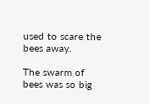used to scare the bees away.

The swarm of bees was so big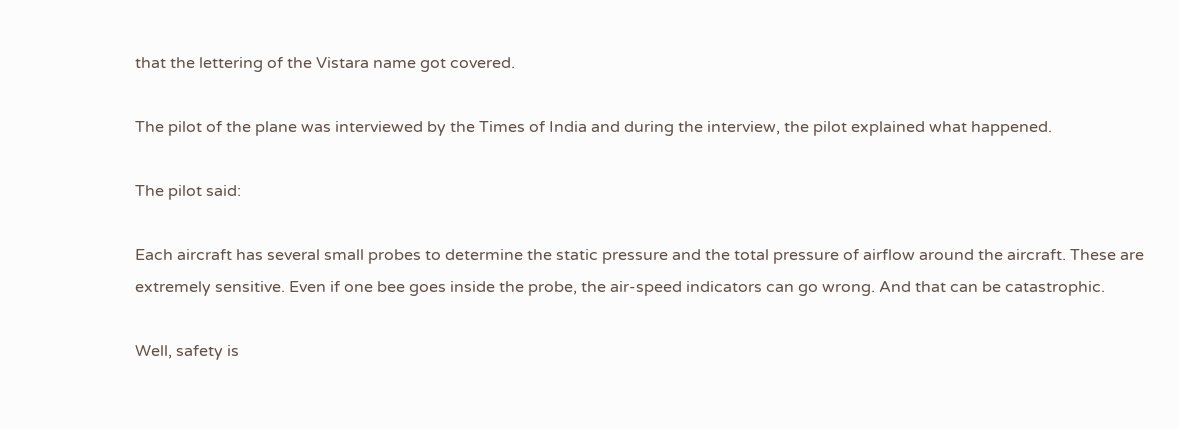that the lettering of the Vistara name got covered.

The pilot of the plane was interviewed by the Times of India and during the interview, the pilot explained what happened.

The pilot said:

Each aircraft has several small probes to determine the static pressure and the total pressure of airflow around the aircraft. These are extremely sensitive. Even if one bee goes inside the probe, the air-speed indicators can go wrong. And that can be catastrophic.

Well, safety is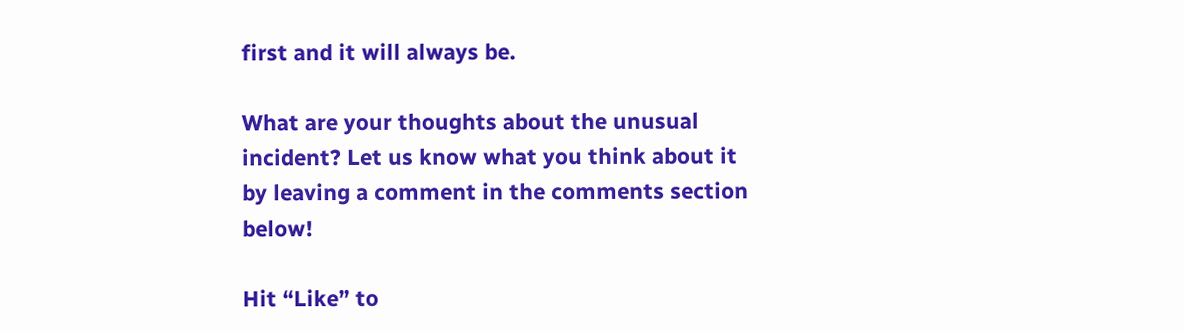first and it will always be.

What are your thoughts about the unusual incident? Let us know what you think about it by leaving a comment in the comments section below!

Hit “Like” to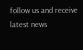follow us and receive latest news